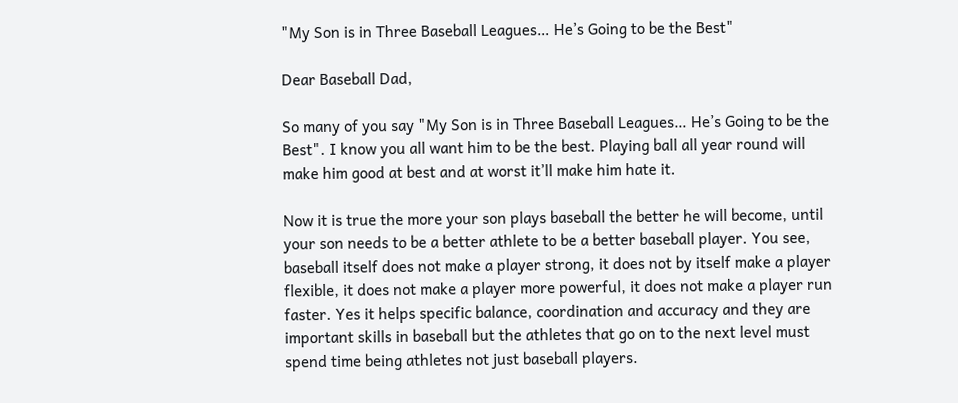"My Son is in Three Baseball Leagues… He’s Going to be the Best"

Dear Baseball Dad,

So many of you say "My Son is in Three Baseball Leagues… He’s Going to be the Best". I know you all want him to be the best. Playing ball all year round will make him good at best and at worst it’ll make him hate it.

Now it is true the more your son plays baseball the better he will become, until your son needs to be a better athlete to be a better baseball player. You see, baseball itself does not make a player strong, it does not by itself make a player flexible, it does not make a player more powerful, it does not make a player run faster. Yes it helps specific balance, coordination and accuracy and they are important skills in baseball but the athletes that go on to the next level must spend time being athletes not just baseball players.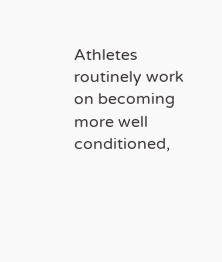Athletes routinely work on becoming more well conditioned,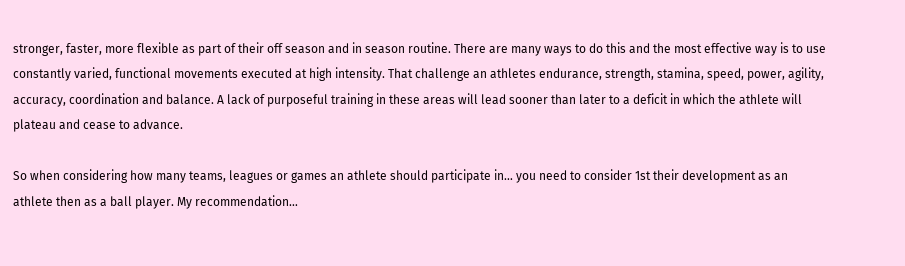stronger, faster, more flexible as part of their off season and in season routine. There are many ways to do this and the most effective way is to use constantly varied, functional movements executed at high intensity. That challenge an athletes endurance, strength, stamina, speed, power, agility, accuracy, coordination and balance. A lack of purposeful training in these areas will lead sooner than later to a deficit in which the athlete will plateau and cease to advance.

So when considering how many teams, leagues or games an athlete should participate in… you need to consider 1st their development as an athlete then as a ball player. My recommendation…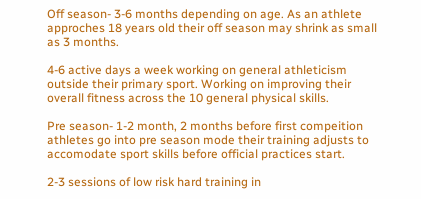Off season- 3-6 months depending on age. As an athlete approches 18 years old their off season may shrink as small as 3 months.

4-6 active days a week working on general athleticism outside their primary sport. Working on improving their overall fitness across the 10 general physical skills.

Pre season- 1-2 month, 2 months before first compeition athletes go into pre season mode their training adjusts to accomodate sport skills before official practices start.

2-3 sessions of low risk hard training in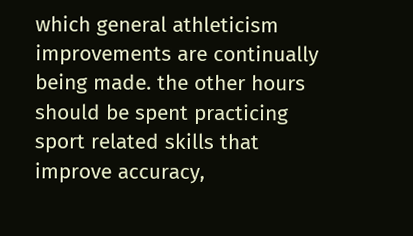which general athleticism improvements are continually being made. the other hours should be spent practicing sport related skills that improve accuracy,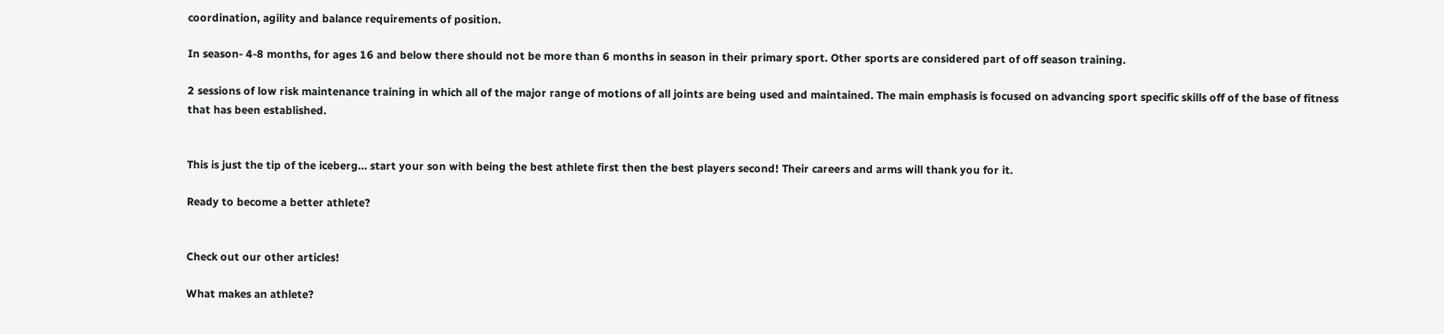coordination, agility and balance requirements of position.

In season- 4-8 months, for ages 16 and below there should not be more than 6 months in season in their primary sport. Other sports are considered part of off season training.

2 sessions of low risk maintenance training in which all of the major range of motions of all joints are being used and maintained. The main emphasis is focused on advancing sport specific skills off of the base of fitness that has been established.


This is just the tip of the iceberg… start your son with being the best athlete first then the best players second! Their careers and arms will thank you for it.

Ready to become a better athlete?


Check out our other articles!

What makes an athlete?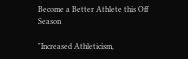Become a Better Athlete this Off Season

"Increased Athleticism,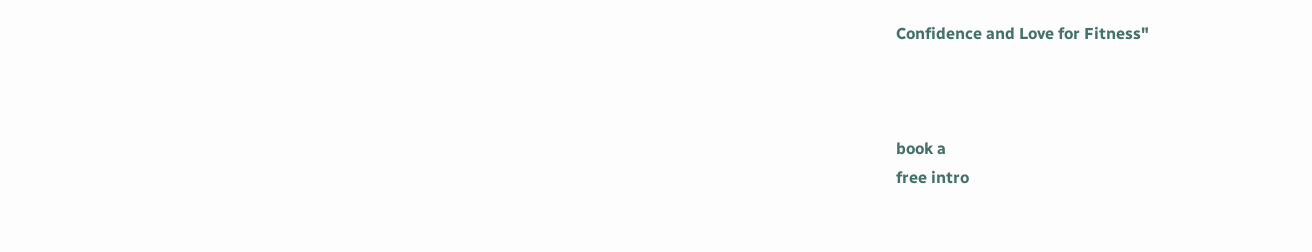Confidence and Love for Fitness"



book a
free intro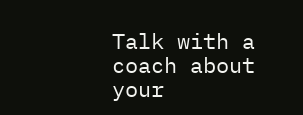Talk with a coach about your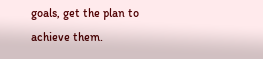goals, get the plan to achieve them.